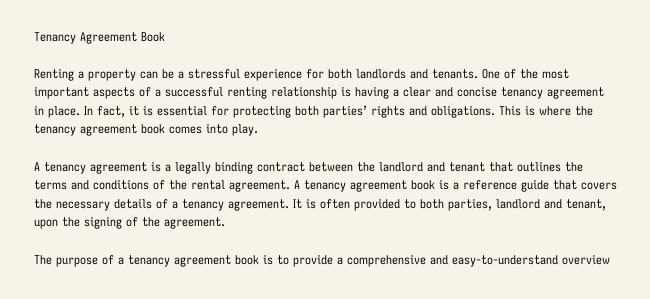Tenancy Agreement Book

Renting a property can be a stressful experience for both landlords and tenants. One of the most important aspects of a successful renting relationship is having a clear and concise tenancy agreement in place. In fact, it is essential for protecting both parties’ rights and obligations. This is where the tenancy agreement book comes into play.

A tenancy agreement is a legally binding contract between the landlord and tenant that outlines the terms and conditions of the rental agreement. A tenancy agreement book is a reference guide that covers the necessary details of a tenancy agreement. It is often provided to both parties, landlord and tenant, upon the signing of the agreement.

The purpose of a tenancy agreement book is to provide a comprehensive and easy-to-understand overview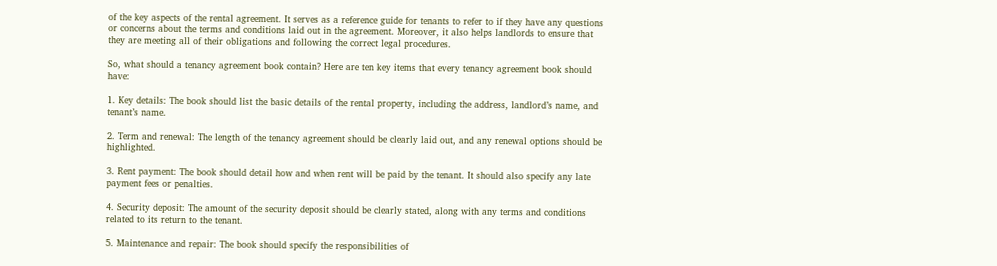of the key aspects of the rental agreement. It serves as a reference guide for tenants to refer to if they have any questions or concerns about the terms and conditions laid out in the agreement. Moreover, it also helps landlords to ensure that they are meeting all of their obligations and following the correct legal procedures.

So, what should a tenancy agreement book contain? Here are ten key items that every tenancy agreement book should have:

1. Key details: The book should list the basic details of the rental property, including the address, landlord’s name, and tenant’s name.

2. Term and renewal: The length of the tenancy agreement should be clearly laid out, and any renewal options should be highlighted.

3. Rent payment: The book should detail how and when rent will be paid by the tenant. It should also specify any late payment fees or penalties.

4. Security deposit: The amount of the security deposit should be clearly stated, along with any terms and conditions related to its return to the tenant.

5. Maintenance and repair: The book should specify the responsibilities of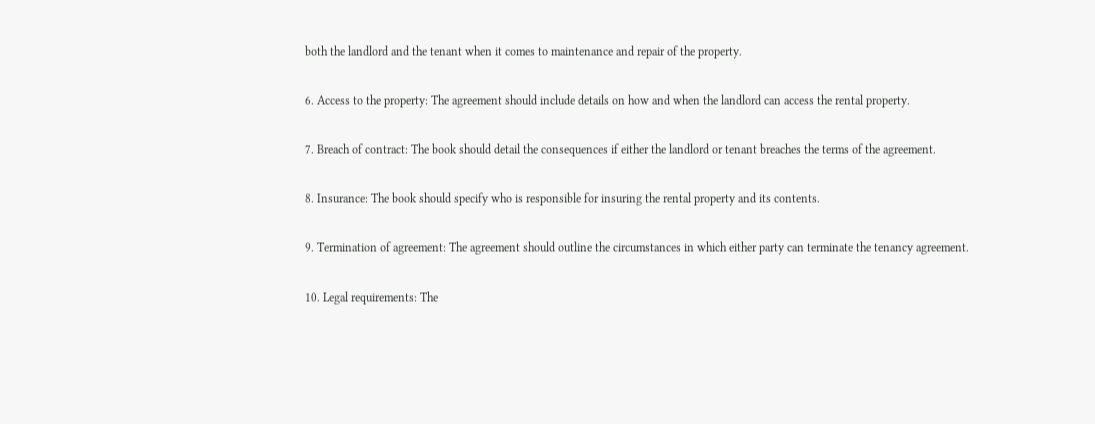both the landlord and the tenant when it comes to maintenance and repair of the property.

6. Access to the property: The agreement should include details on how and when the landlord can access the rental property.

7. Breach of contract: The book should detail the consequences if either the landlord or tenant breaches the terms of the agreement.

8. Insurance: The book should specify who is responsible for insuring the rental property and its contents.

9. Termination of agreement: The agreement should outline the circumstances in which either party can terminate the tenancy agreement.

10. Legal requirements: The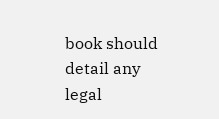book should detail any legal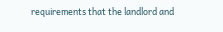requirements that the landlord and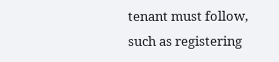tenant must follow, such as registering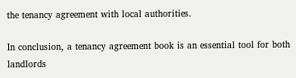the tenancy agreement with local authorities.

In conclusion, a tenancy agreement book is an essential tool for both landlords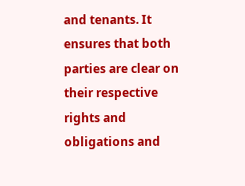and tenants. It ensures that both parties are clear on their respective rights and obligations and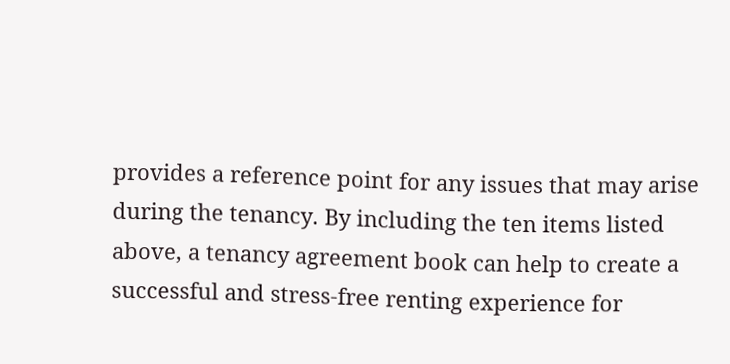provides a reference point for any issues that may arise during the tenancy. By including the ten items listed above, a tenancy agreement book can help to create a successful and stress-free renting experience for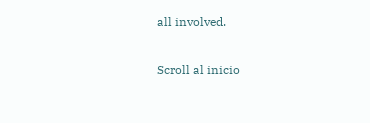all involved.

Scroll al inicio